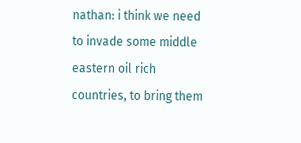nathan: i think we need to invade some middle eastern oil rich countries, to bring them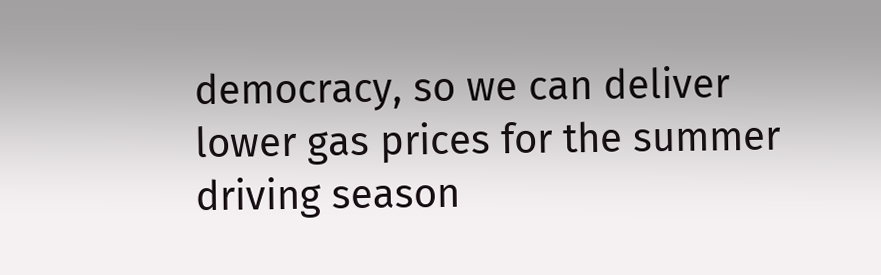democracy, so we can deliver lower gas prices for the summer driving season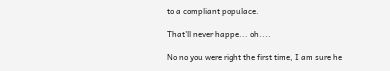to a compliant populace.

That'll never happe... oh....

No no you were right the first time, I am sure he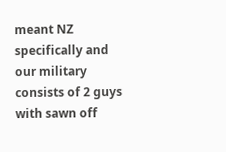meant NZ specifically and our military consists of 2 guys with sawn off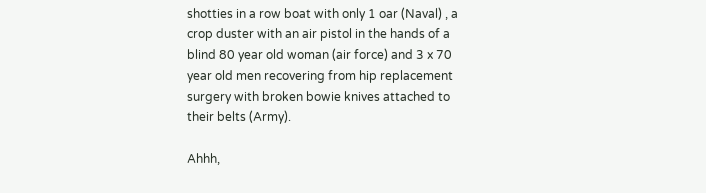shotties in a row boat with only 1 oar (Naval) , a crop duster with an air pistol in the hands of a blind 80 year old woman (air force) and 3 x 70 year old men recovering from hip replacement surgery with broken bowie knives attached to their belts (Army).

Ahhh,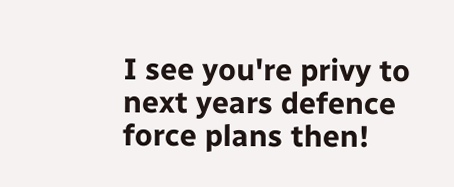I see you're privy to next years defence force plans then!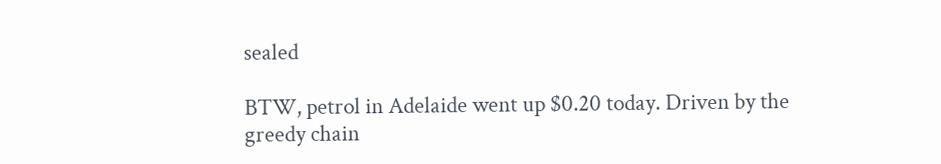sealed

BTW, petrol in Adelaide went up $0.20 today. Driven by the greedy chain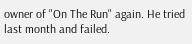owner of "On The Run" again. He tried last month and failed.